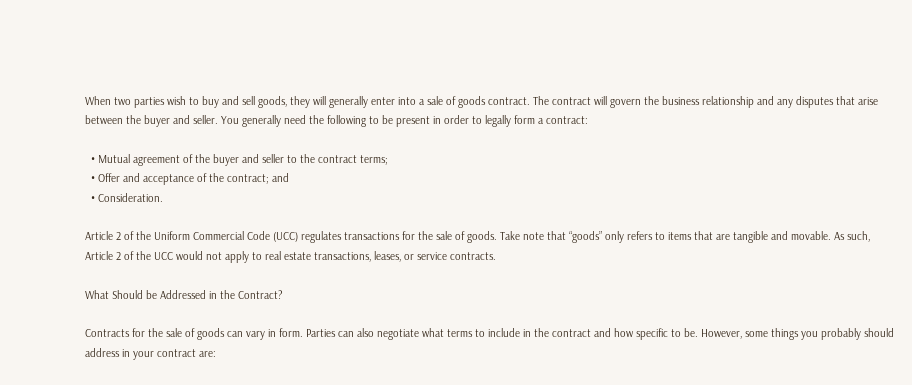When two parties wish to buy and sell goods, they will generally enter into a sale of goods contract. The contract will govern the business relationship and any disputes that arise between the buyer and seller. You generally need the following to be present in order to legally form a contract:

  • Mutual agreement of the buyer and seller to the contract terms;
  • Offer and acceptance of the contract; and
  • Consideration.

Article 2 of the Uniform Commercial Code (UCC) regulates transactions for the sale of goods. Take note that “goods” only refers to items that are tangible and movable. As such, Article 2 of the UCC would not apply to real estate transactions, leases, or service contracts.

What Should be Addressed in the Contract?

Contracts for the sale of goods can vary in form. Parties can also negotiate what terms to include in the contract and how specific to be. However, some things you probably should address in your contract are: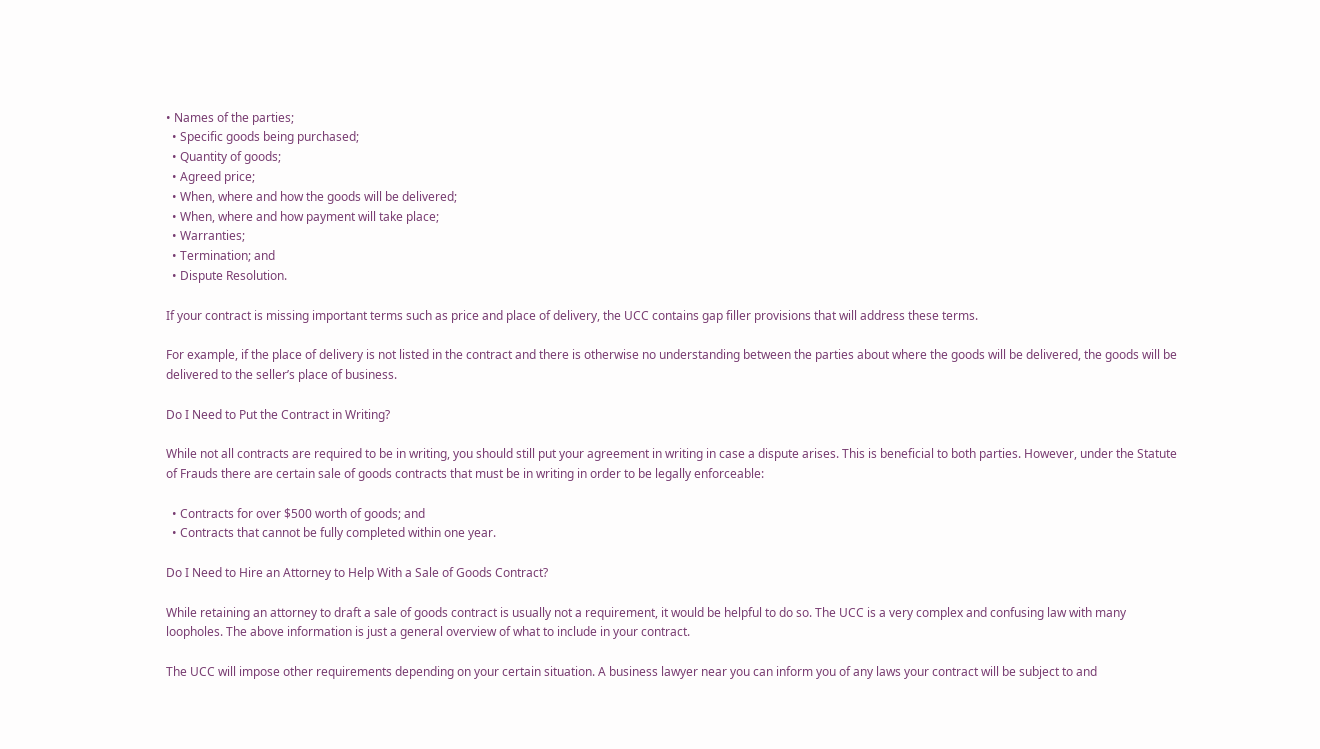• Names of the parties;
  • Specific goods being purchased;
  • Quantity of goods;
  • Agreed price;
  • When, where and how the goods will be delivered;
  • When, where and how payment will take place;
  • Warranties;
  • Termination; and
  • Dispute Resolution.

If your contract is missing important terms such as price and place of delivery, the UCC contains gap filler provisions that will address these terms.

For example, if the place of delivery is not listed in the contract and there is otherwise no understanding between the parties about where the goods will be delivered, the goods will be delivered to the seller’s place of business.

Do I Need to Put the Contract in Writing?

While not all contracts are required to be in writing, you should still put your agreement in writing in case a dispute arises. This is beneficial to both parties. However, under the Statute of Frauds there are certain sale of goods contracts that must be in writing in order to be legally enforceable:

  • Contracts for over $500 worth of goods; and
  • Contracts that cannot be fully completed within one year.

Do I Need to Hire an Attorney to Help With a Sale of Goods Contract?

While retaining an attorney to draft a sale of goods contract is usually not a requirement, it would be helpful to do so. The UCC is a very complex and confusing law with many loopholes. The above information is just a general overview of what to include in your contract.

The UCC will impose other requirements depending on your certain situation. A business lawyer near you can inform you of any laws your contract will be subject to and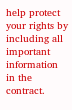help protect your rights by including all important information in the contract.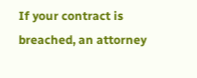If your contract is breached, an attorney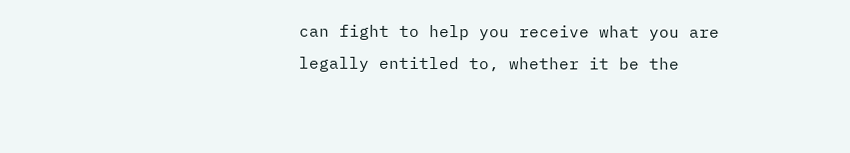can fight to help you receive what you are legally entitled to, whether it be the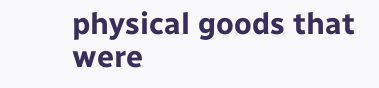physical goods that were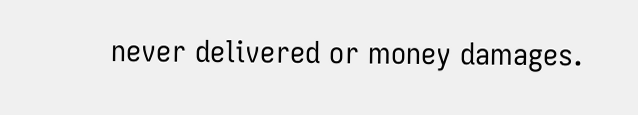never delivered or money damages.